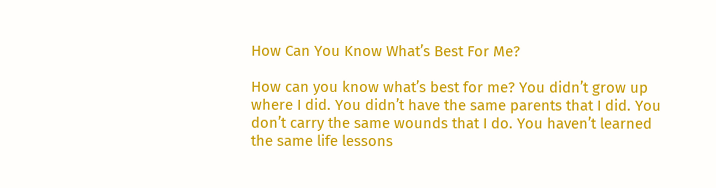How Can You Know What’s Best For Me?

How can you know what’s best for me? You didn’t grow up where I did. You didn’t have the same parents that I did. You don’t carry the same wounds that I do. You haven’t learned the same life lessons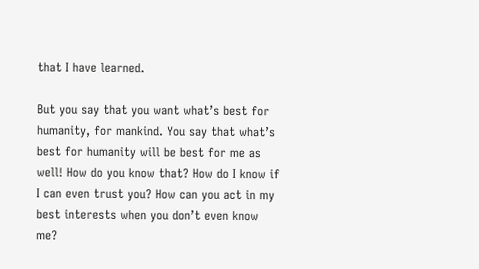that I have learned.

But you say that you want what’s best for humanity, for mankind. You say that what’s best for humanity will be best for me as well! How do you know that? How do I know if I can even trust you? How can you act in my best interests when you don’t even know me?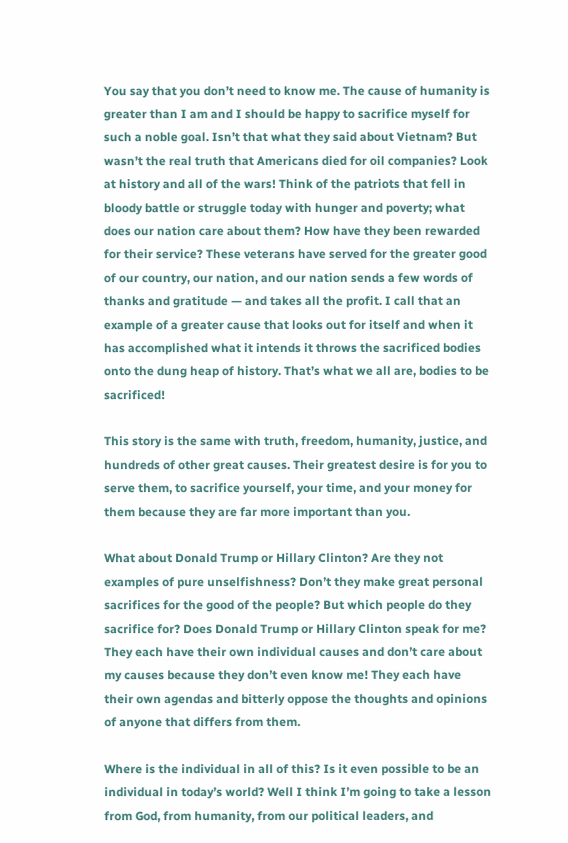You say that you don’t need to know me. The cause of humanity is greater than I am and I should be happy to sacrifice myself for such a noble goal. Isn’t that what they said about Vietnam? But wasn’t the real truth that Americans died for oil companies? Look at history and all of the wars! Think of the patriots that fell in bloody battle or struggle today with hunger and poverty; what does our nation care about them? How have they been rewarded for their service? These veterans have served for the greater good of our country, our nation, and our nation sends a few words of thanks and gratitude — and takes all the profit. I call that an example of a greater cause that looks out for itself and when it has accomplished what it intends it throws the sacrificed bodies onto the dung heap of history. That’s what we all are, bodies to be sacrificed!

This story is the same with truth, freedom, humanity, justice, and hundreds of other great causes. Their greatest desire is for you to serve them, to sacrifice yourself, your time, and your money for them because they are far more important than you.

What about Donald Trump or Hillary Clinton? Are they not examples of pure unselfishness? Don’t they make great personal sacrifices for the good of the people? But which people do they sacrifice for? Does Donald Trump or Hillary Clinton speak for me? They each have their own individual causes and don’t care about my causes because they don’t even know me! They each have their own agendas and bitterly oppose the thoughts and opinions of anyone that differs from them.

Where is the individual in all of this? Is it even possible to be an individual in today’s world? Well I think I’m going to take a lesson from God, from humanity, from our political leaders, and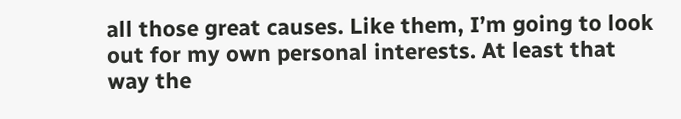all those great causes. Like them, I’m going to look out for my own personal interests. At least that way the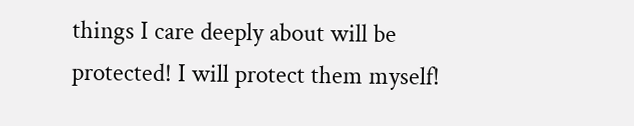things I care deeply about will be protected! I will protect them myself!